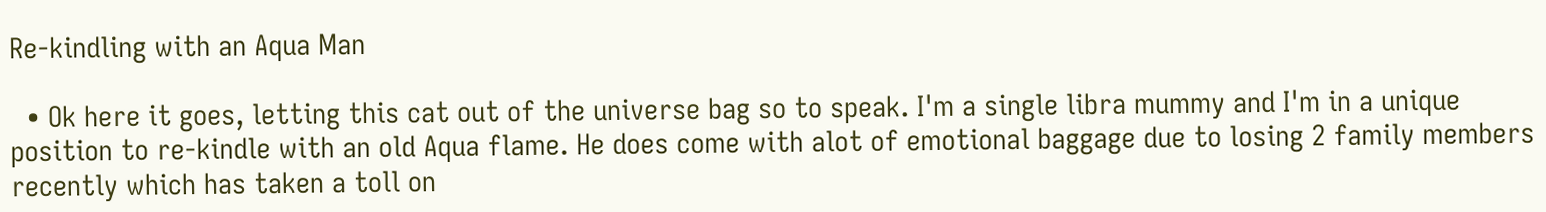Re-kindling with an Aqua Man

  • Ok here it goes, letting this cat out of the universe bag so to speak. I'm a single libra mummy and I'm in a unique position to re-kindle with an old Aqua flame. He does come with alot of emotional baggage due to losing 2 family members recently which has taken a toll on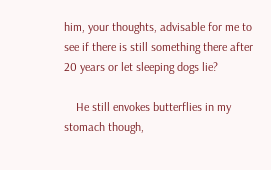him, your thoughts, advisable for me to see if there is still something there after 20 years or let sleeping dogs lie?

    He still envokes butterflies in my stomach though,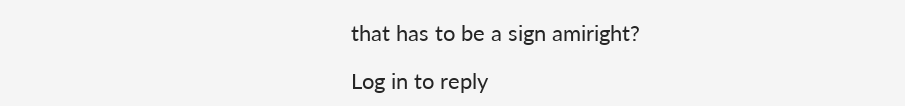that has to be a sign amiright?

Log in to reply